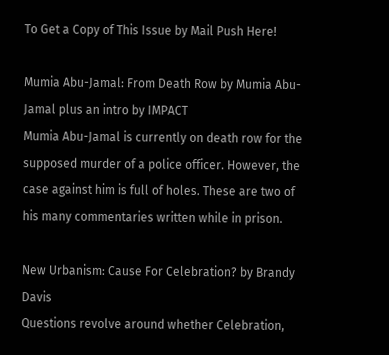To Get a Copy of This Issue by Mail Push Here!

Mumia Abu-Jamal: From Death Row by Mumia Abu-Jamal plus an intro by IMPACT
Mumia Abu-Jamal is currently on death row for the supposed murder of a police officer. However, the case against him is full of holes. These are two of his many commentaries written while in prison.

New Urbanism: Cause For Celebration? by Brandy Davis
Questions revolve around whether Celebration,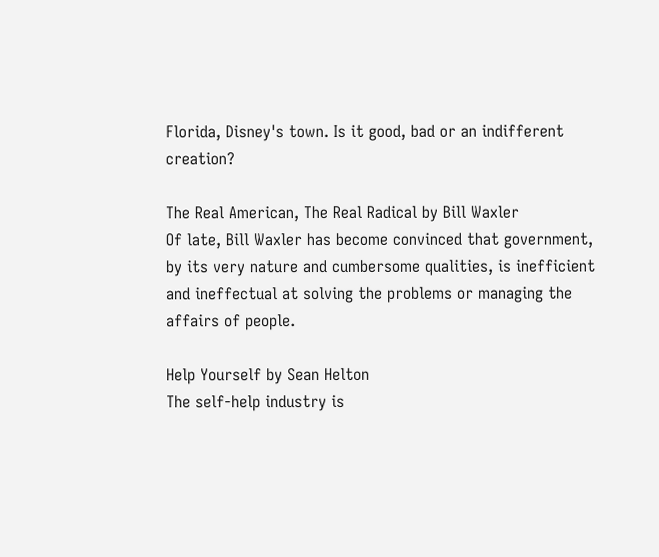Florida, Disney's town. Is it good, bad or an indifferent creation?

The Real American, The Real Radical by Bill Waxler
Of late, Bill Waxler has become convinced that government, by its very nature and cumbersome qualities, is inefficient and ineffectual at solving the problems or managing the affairs of people.

Help Yourself by Sean Helton
The self-help industry is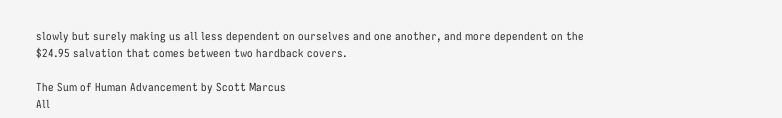slowly but surely making us all less dependent on ourselves and one another, and more dependent on the $24.95 salvation that comes between two hardback covers.

The Sum of Human Advancement by Scott Marcus
All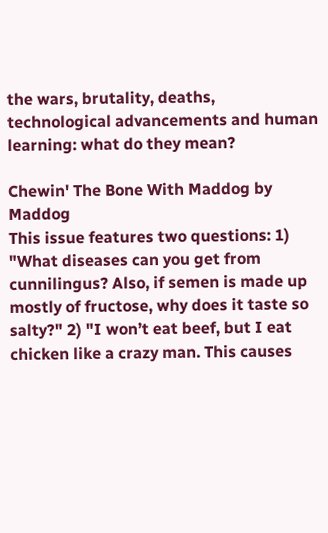the wars, brutality, deaths, technological advancements and human learning: what do they mean?

Chewin' The Bone With Maddog by Maddog
This issue features two questions: 1) "What diseases can you get from cunnilingus? Also, if semen is made up mostly of fructose, why does it taste so salty?" 2) "I won’t eat beef, but I eat chicken like a crazy man. This causes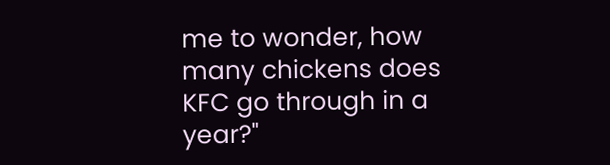me to wonder, how many chickens does KFC go through in a year?"